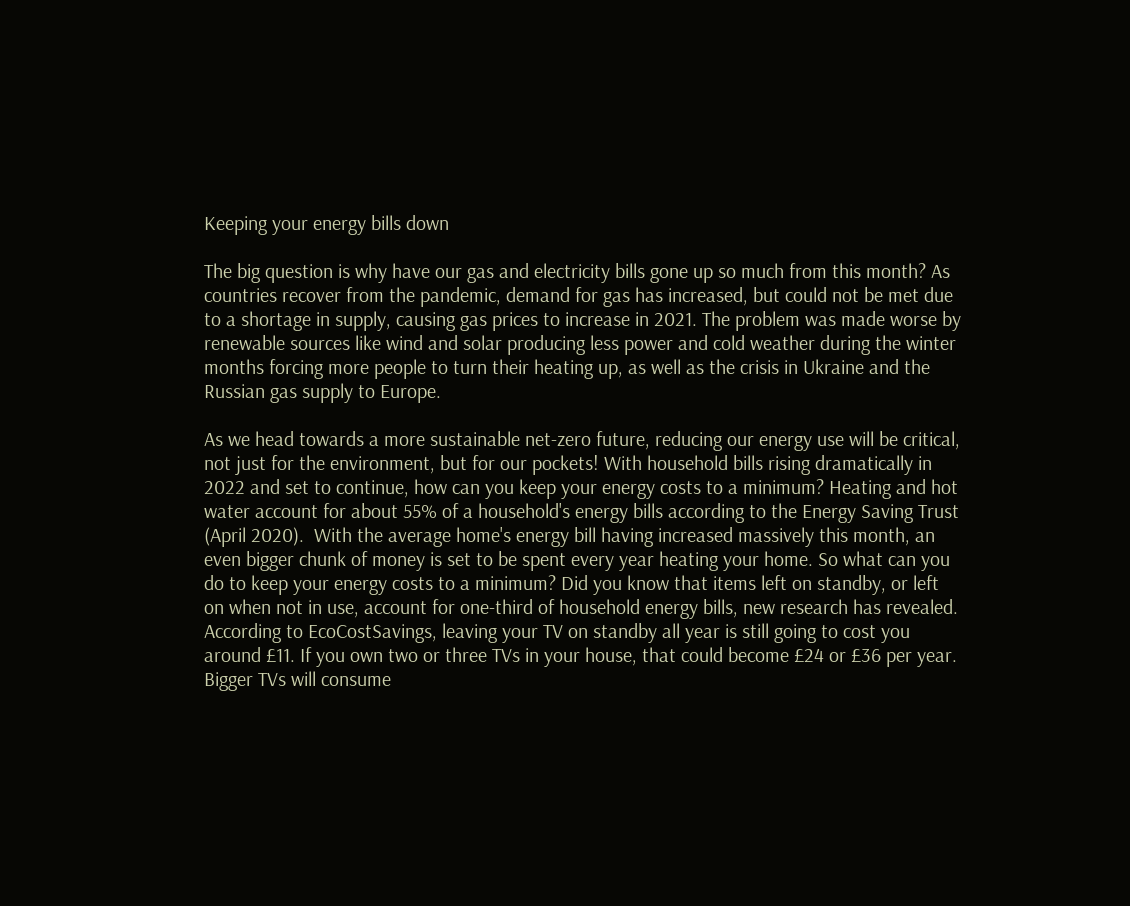Keeping your energy bills down

The big question is why have our gas and electricity bills gone up so much from this month? As countries recover from the pandemic, demand for gas has increased, but could not be met due to a shortage in supply, causing gas prices to increase in 2021. The problem was made worse by renewable sources like wind and solar producing less power and cold weather during the winter months forcing more people to turn their heating up, as well as the crisis in Ukraine and the Russian gas supply to Europe.

As we head towards a more sustainable net-zero future, reducing our energy use will be critical, not just for the environment, but for our pockets! With household bills rising dramatically in 2022 and set to continue, how can you keep your energy costs to a minimum? Heating and hot water account for about 55% of a household's energy bills according to the Energy Saving Trust (April 2020).  With the average home's energy bill having increased massively this month, an even bigger chunk of money is set to be spent every year heating your home. So what can you do to keep your energy costs to a minimum? Did you know that items left on standby, or left on when not in use, account for one-third of household energy bills, new research has revealed. According to EcoCostSavings, leaving your TV on standby all year is still going to cost you around £11. If you own two or three TVs in your house, that could become £24 or £36 per year. Bigger TVs will consume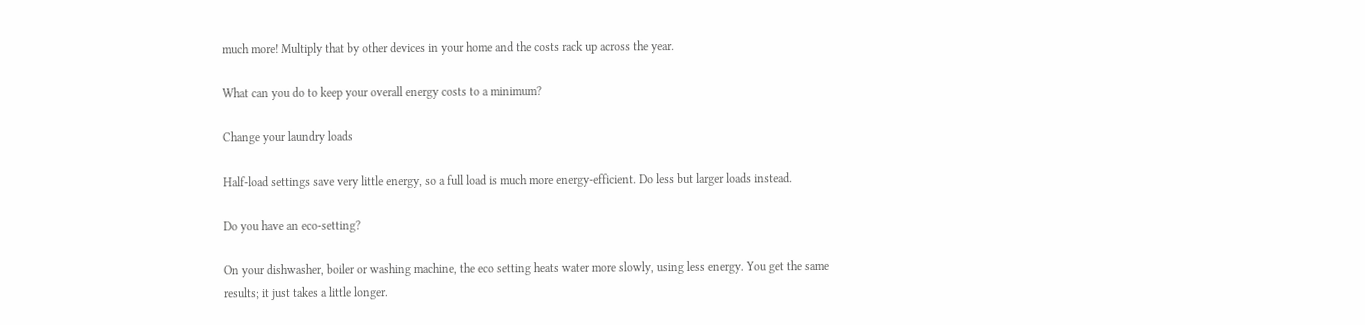much more! Multiply that by other devices in your home and the costs rack up across the year.

What can you do to keep your overall energy costs to a minimum?

Change your laundry loads

Half-load settings save very little energy, so a full load is much more energy-efficient. Do less but larger loads instead.

Do you have an eco-setting?

On your dishwasher, boiler or washing machine, the eco setting heats water more slowly, using less energy. You get the same results; it just takes a little longer.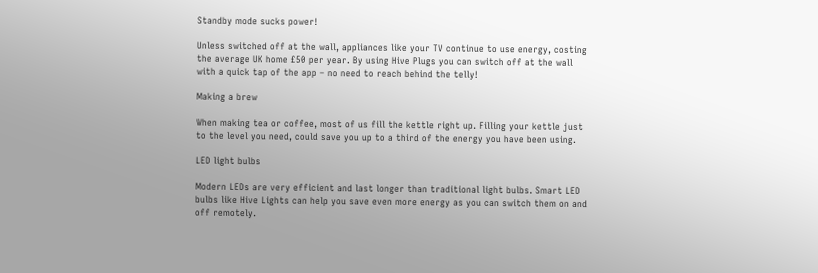Standby mode sucks power!

Unless switched off at the wall, appliances like your TV continue to use energy, costing the average UK home £50 per year. By using Hive Plugs you can switch off at the wall with a quick tap of the app – no need to reach behind the telly!

Making a brew

When making tea or coffee, most of us fill the kettle right up. Filling your kettle just to the level you need, could save you up to a third of the energy you have been using.

LED light bulbs

Modern LEDs are very efficient and last longer than traditional light bulbs. Smart LED bulbs like Hive Lights can help you save even more energy as you can switch them on and off remotely.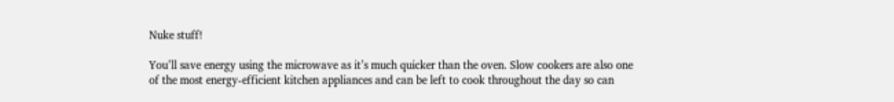Nuke stuff!

You’ll save energy using the microwave as it’s much quicker than the oven. Slow cookers are also one of the most energy-efficient kitchen appliances and can be left to cook throughout the day so can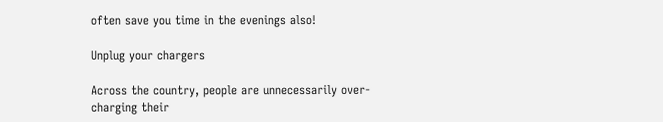often save you time in the evenings also!

Unplug your chargers

Across the country, people are unnecessarily over-charging their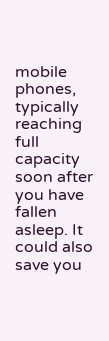mobile phones, typically reaching full capacity soon after you have fallen asleep. It could also save you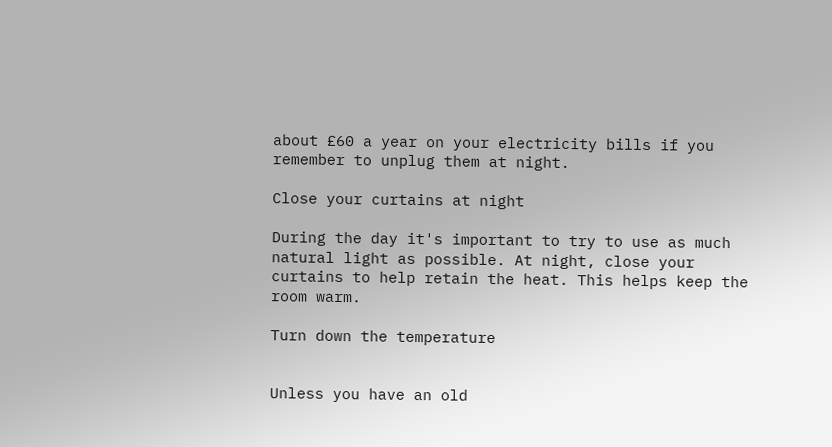about £60 a year on your electricity bills if you remember to unplug them at night.

Close your curtains at night

During the day it's important to try to use as much natural light as possible. At night, close your curtains to help retain the heat. This helps keep the room warm.

Turn down the temperature


Unless you have an old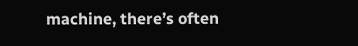machine, there’s often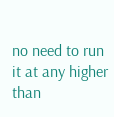no need to run it at any higher than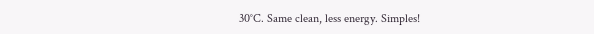30°C. Same clean, less energy. Simples!